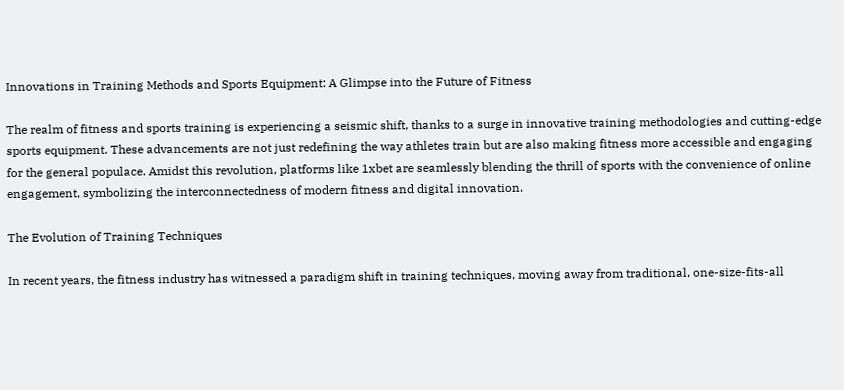Innovations in Training Methods and Sports Equipment: A Glimpse into the Future of Fitness

The realm of fitness and sports training is experiencing a seismic shift, thanks to a surge in innovative training methodologies and cutting-edge sports equipment. These advancements are not just redefining the way athletes train but are also making fitness more accessible and engaging for the general populace. Amidst this revolution, platforms like 1xbet are seamlessly blending the thrill of sports with the convenience of online engagement, symbolizing the interconnectedness of modern fitness and digital innovation.

The Evolution of Training Techniques

In recent years, the fitness industry has witnessed a paradigm shift in training techniques, moving away from traditional, one-size-fits-all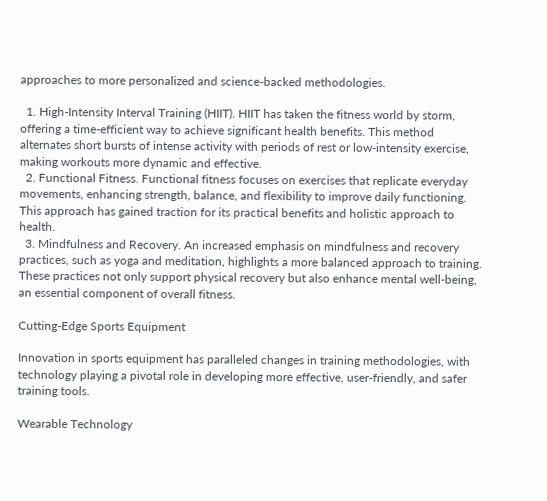approaches to more personalized and science-backed methodologies.

  1. High-Intensity Interval Training (HIIT). HIIT has taken the fitness world by storm, offering a time-efficient way to achieve significant health benefits. This method alternates short bursts of intense activity with periods of rest or low-intensity exercise, making workouts more dynamic and effective.
  2. Functional Fitness. Functional fitness focuses on exercises that replicate everyday movements, enhancing strength, balance, and flexibility to improve daily functioning. This approach has gained traction for its practical benefits and holistic approach to health.
  3. Mindfulness and Recovery. An increased emphasis on mindfulness and recovery practices, such as yoga and meditation, highlights a more balanced approach to training. These practices not only support physical recovery but also enhance mental well-being, an essential component of overall fitness.

Cutting-Edge Sports Equipment

Innovation in sports equipment has paralleled changes in training methodologies, with technology playing a pivotal role in developing more effective, user-friendly, and safer training tools.

Wearable Technology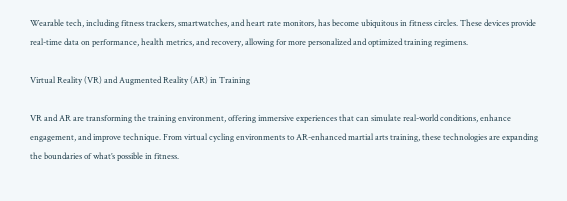Wearable tech, including fitness trackers, smartwatches, and heart rate monitors, has become ubiquitous in fitness circles. These devices provide real-time data on performance, health metrics, and recovery, allowing for more personalized and optimized training regimens.

Virtual Reality (VR) and Augmented Reality (AR) in Training

VR and AR are transforming the training environment, offering immersive experiences that can simulate real-world conditions, enhance engagement, and improve technique. From virtual cycling environments to AR-enhanced martial arts training, these technologies are expanding the boundaries of what’s possible in fitness.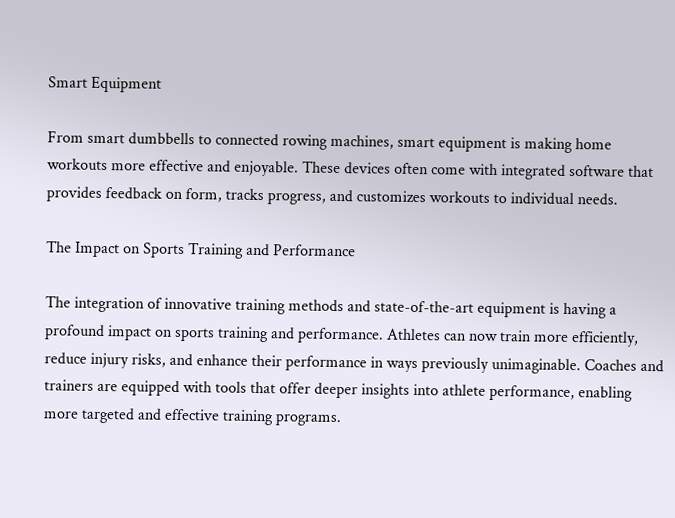Smart Equipment

From smart dumbbells to connected rowing machines, smart equipment is making home workouts more effective and enjoyable. These devices often come with integrated software that provides feedback on form, tracks progress, and customizes workouts to individual needs.

The Impact on Sports Training and Performance

The integration of innovative training methods and state-of-the-art equipment is having a profound impact on sports training and performance. Athletes can now train more efficiently, reduce injury risks, and enhance their performance in ways previously unimaginable. Coaches and trainers are equipped with tools that offer deeper insights into athlete performance, enabling more targeted and effective training programs.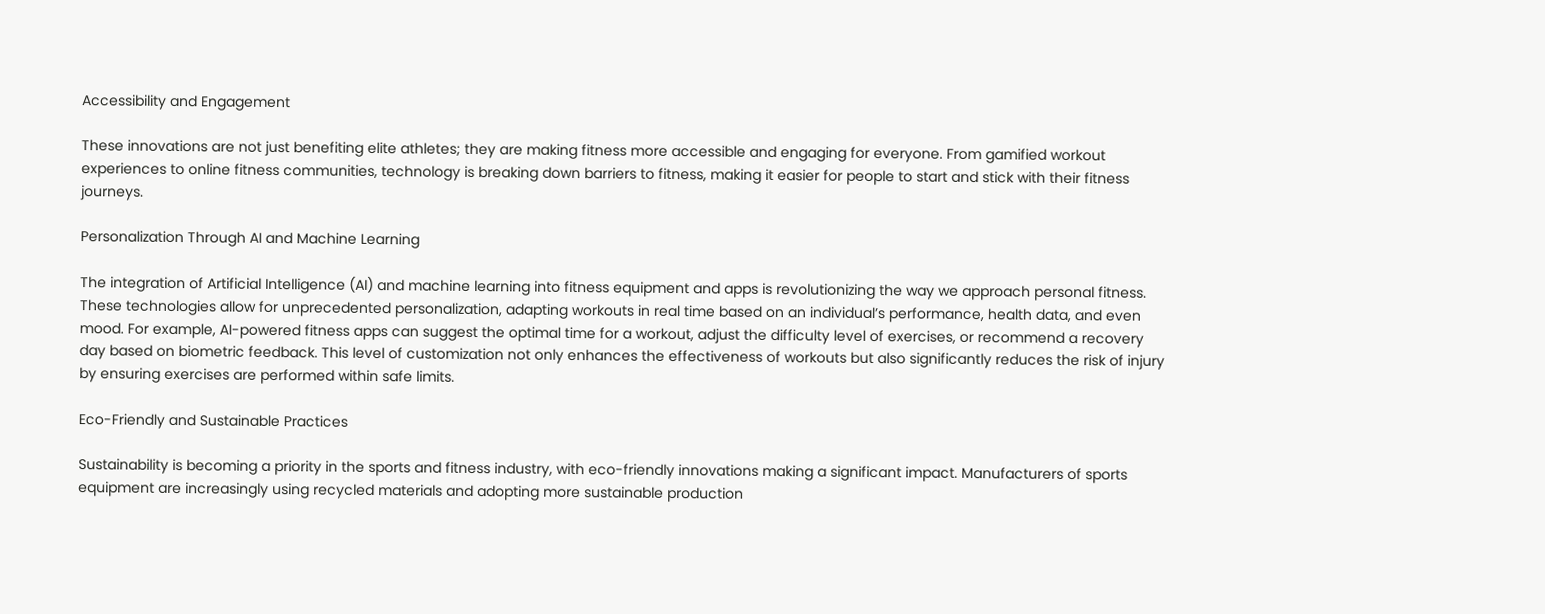Accessibility and Engagement

These innovations are not just benefiting elite athletes; they are making fitness more accessible and engaging for everyone. From gamified workout experiences to online fitness communities, technology is breaking down barriers to fitness, making it easier for people to start and stick with their fitness journeys.

Personalization Through AI and Machine Learning

The integration of Artificial Intelligence (AI) and machine learning into fitness equipment and apps is revolutionizing the way we approach personal fitness. These technologies allow for unprecedented personalization, adapting workouts in real time based on an individual’s performance, health data, and even mood. For example, AI-powered fitness apps can suggest the optimal time for a workout, adjust the difficulty level of exercises, or recommend a recovery day based on biometric feedback. This level of customization not only enhances the effectiveness of workouts but also significantly reduces the risk of injury by ensuring exercises are performed within safe limits.

Eco-Friendly and Sustainable Practices

Sustainability is becoming a priority in the sports and fitness industry, with eco-friendly innovations making a significant impact. Manufacturers of sports equipment are increasingly using recycled materials and adopting more sustainable production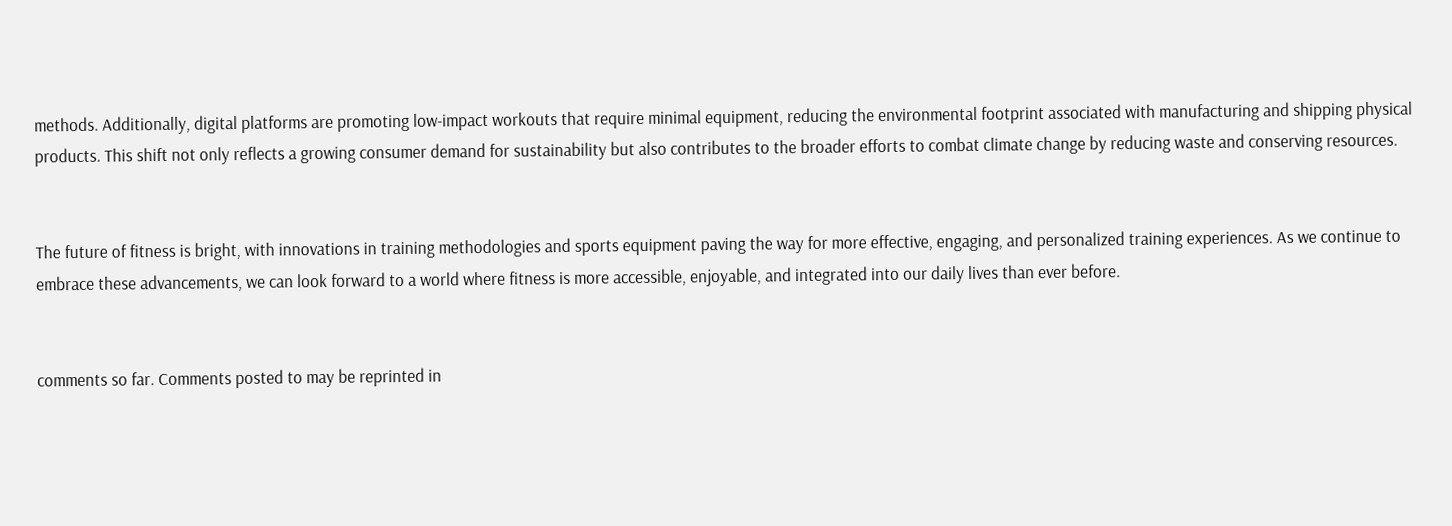methods. Additionally, digital platforms are promoting low-impact workouts that require minimal equipment, reducing the environmental footprint associated with manufacturing and shipping physical products. This shift not only reflects a growing consumer demand for sustainability but also contributes to the broader efforts to combat climate change by reducing waste and conserving resources.


The future of fitness is bright, with innovations in training methodologies and sports equipment paving the way for more effective, engaging, and personalized training experiences. As we continue to embrace these advancements, we can look forward to a world where fitness is more accessible, enjoyable, and integrated into our daily lives than ever before.


comments so far. Comments posted to may be reprinted in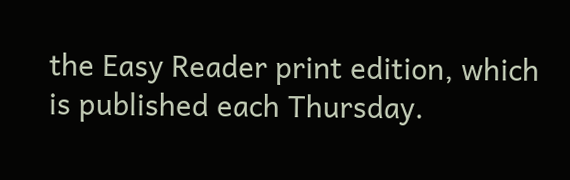the Easy Reader print edition, which is published each Thursday.